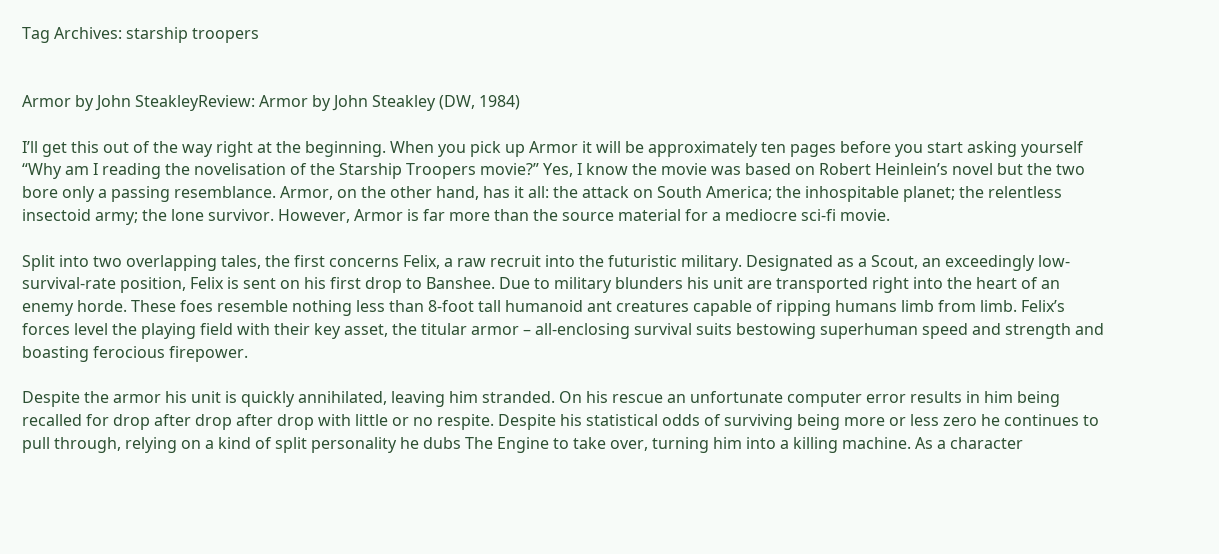Tag Archives: starship troopers


Armor by John SteakleyReview: Armor by John Steakley (DW, 1984)

I’ll get this out of the way right at the beginning. When you pick up Armor it will be approximately ten pages before you start asking yourself “Why am I reading the novelisation of the Starship Troopers movie?” Yes, I know the movie was based on Robert Heinlein’s novel but the two bore only a passing resemblance. Armor, on the other hand, has it all: the attack on South America; the inhospitable planet; the relentless insectoid army; the lone survivor. However, Armor is far more than the source material for a mediocre sci-fi movie.

Split into two overlapping tales, the first concerns Felix, a raw recruit into the futuristic military. Designated as a Scout, an exceedingly low-survival-rate position, Felix is sent on his first drop to Banshee. Due to military blunders his unit are transported right into the heart of an enemy horde. These foes resemble nothing less than 8-foot tall humanoid ant creatures capable of ripping humans limb from limb. Felix’s forces level the playing field with their key asset, the titular armor – all-enclosing survival suits bestowing superhuman speed and strength and boasting ferocious firepower.

Despite the armor his unit is quickly annihilated, leaving him stranded. On his rescue an unfortunate computer error results in him being recalled for drop after drop after drop with little or no respite. Despite his statistical odds of surviving being more or less zero he continues to pull through, relying on a kind of split personality he dubs The Engine to take over, turning him into a killing machine. As a character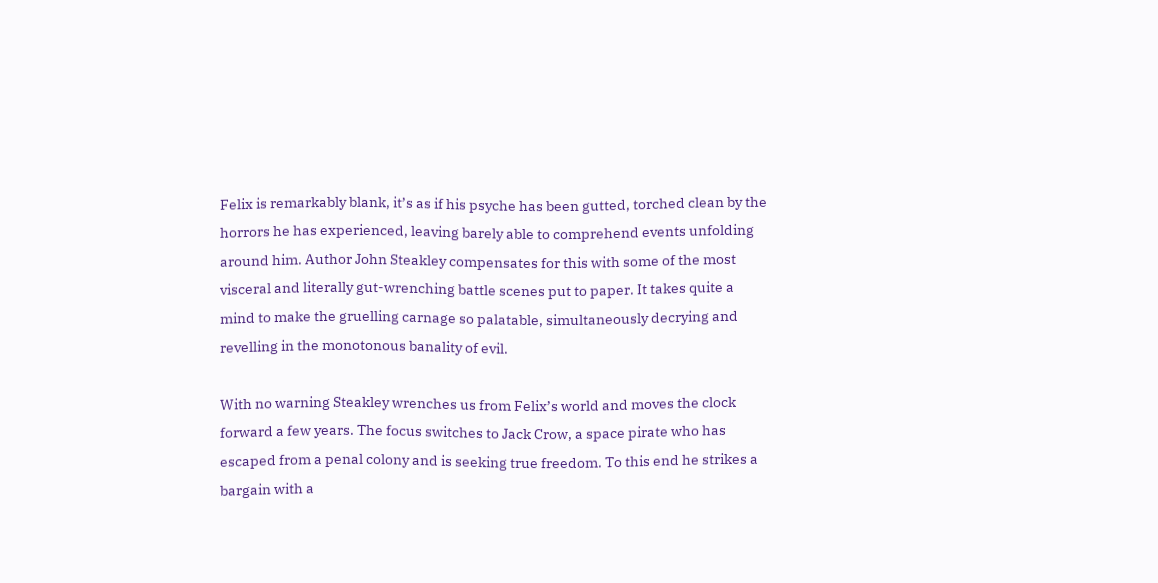Felix is remarkably blank, it’s as if his psyche has been gutted, torched clean by the horrors he has experienced, leaving barely able to comprehend events unfolding around him. Author John Steakley compensates for this with some of the most visceral and literally gut-wrenching battle scenes put to paper. It takes quite a mind to make the gruelling carnage so palatable, simultaneously decrying and revelling in the monotonous banality of evil.

With no warning Steakley wrenches us from Felix’s world and moves the clock forward a few years. The focus switches to Jack Crow, a space pirate who has escaped from a penal colony and is seeking true freedom. To this end he strikes a bargain with a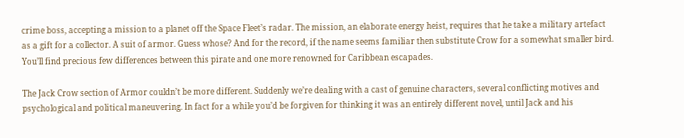crime boss, accepting a mission to a planet off the Space Fleet’s radar. The mission, an elaborate energy heist, requires that he take a military artefact as a gift for a collector. A suit of armor. Guess whose? And for the record, if the name seems familiar then substitute Crow for a somewhat smaller bird. You’ll find precious few differences between this pirate and one more renowned for Caribbean escapades.

The Jack Crow section of Armor couldn’t be more different. Suddenly we’re dealing with a cast of genuine characters, several conflicting motives and psychological and political maneuvering. In fact for a while you’d be forgiven for thinking it was an entirely different novel, until Jack and his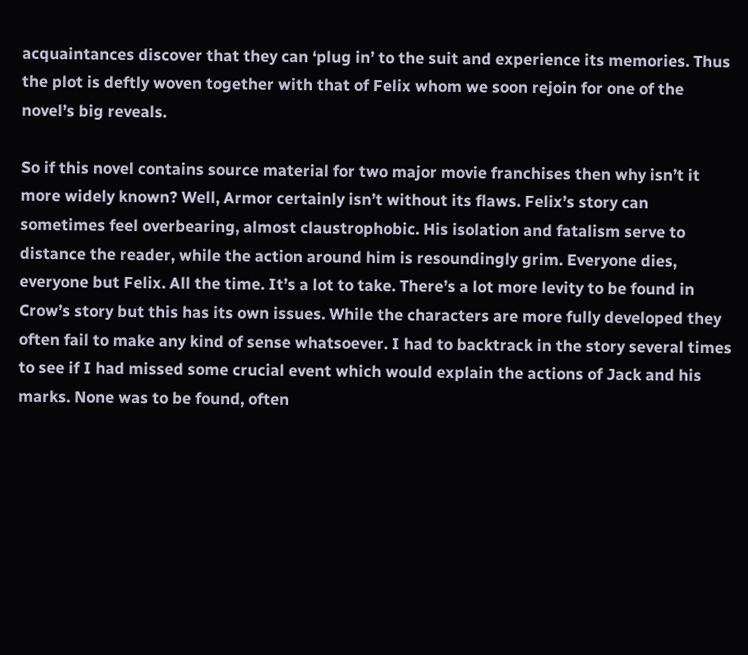acquaintances discover that they can ‘plug in’ to the suit and experience its memories. Thus the plot is deftly woven together with that of Felix whom we soon rejoin for one of the novel’s big reveals.

So if this novel contains source material for two major movie franchises then why isn’t it more widely known? Well, Armor certainly isn’t without its flaws. Felix’s story can sometimes feel overbearing, almost claustrophobic. His isolation and fatalism serve to distance the reader, while the action around him is resoundingly grim. Everyone dies, everyone but Felix. All the time. It’s a lot to take. There’s a lot more levity to be found in Crow’s story but this has its own issues. While the characters are more fully developed they often fail to make any kind of sense whatsoever. I had to backtrack in the story several times to see if I had missed some crucial event which would explain the actions of Jack and his marks. None was to be found, often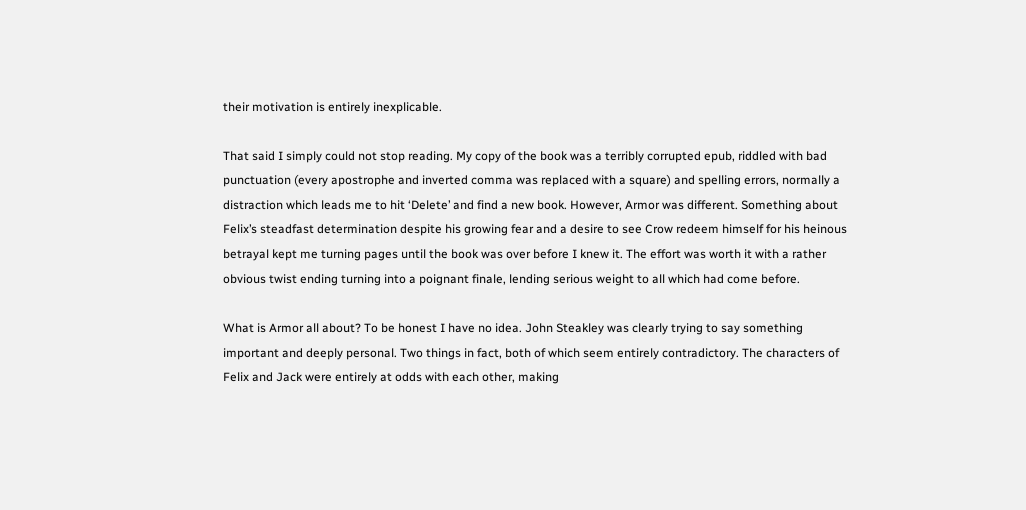their motivation is entirely inexplicable.

That said I simply could not stop reading. My copy of the book was a terribly corrupted epub, riddled with bad punctuation (every apostrophe and inverted comma was replaced with a square) and spelling errors, normally a distraction which leads me to hit ‘Delete’ and find a new book. However, Armor was different. Something about Felix’s steadfast determination despite his growing fear and a desire to see Crow redeem himself for his heinous betrayal kept me turning pages until the book was over before I knew it. The effort was worth it with a rather obvious twist ending turning into a poignant finale, lending serious weight to all which had come before.

What is Armor all about? To be honest I have no idea. John Steakley was clearly trying to say something important and deeply personal. Two things in fact, both of which seem entirely contradictory. The characters of Felix and Jack were entirely at odds with each other, making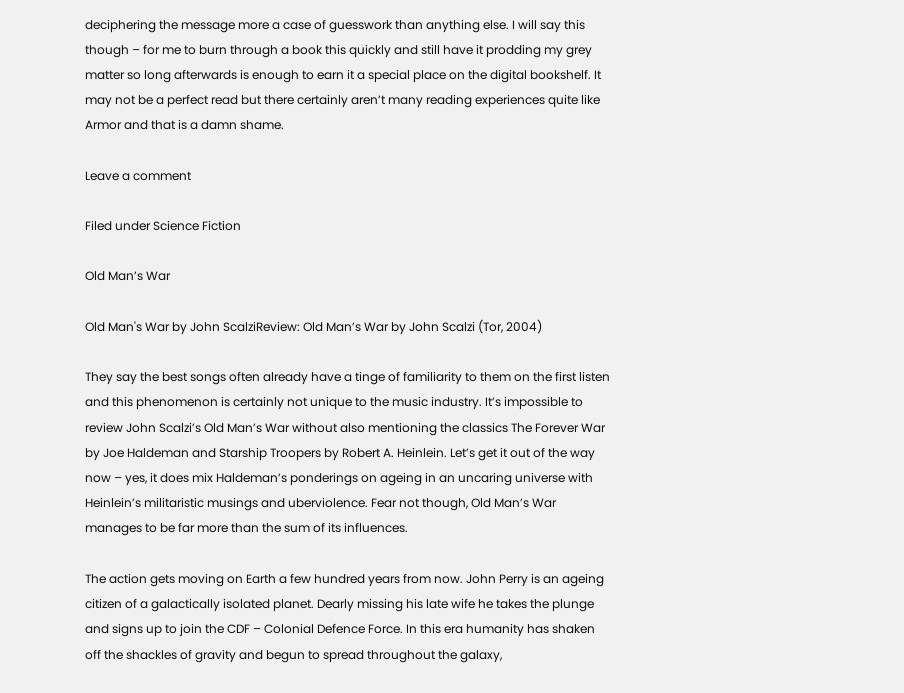deciphering the message more a case of guesswork than anything else. I will say this though – for me to burn through a book this quickly and still have it prodding my grey matter so long afterwards is enough to earn it a special place on the digital bookshelf. It may not be a perfect read but there certainly aren’t many reading experiences quite like Armor and that is a damn shame.

Leave a comment

Filed under Science Fiction

Old Man’s War

Old Man's War by John ScalziReview: Old Man’s War by John Scalzi (Tor, 2004)

They say the best songs often already have a tinge of familiarity to them on the first listen and this phenomenon is certainly not unique to the music industry. It’s impossible to review John Scalzi’s Old Man’s War without also mentioning the classics The Forever War by Joe Haldeman and Starship Troopers by Robert A. Heinlein. Let’s get it out of the way now – yes, it does mix Haldeman’s ponderings on ageing in an uncaring universe with Heinlein’s militaristic musings and uberviolence. Fear not though, Old Man’s War manages to be far more than the sum of its influences.

The action gets moving on Earth a few hundred years from now. John Perry is an ageing citizen of a galactically isolated planet. Dearly missing his late wife he takes the plunge and signs up to join the CDF – Colonial Defence Force. In this era humanity has shaken off the shackles of gravity and begun to spread throughout the galaxy,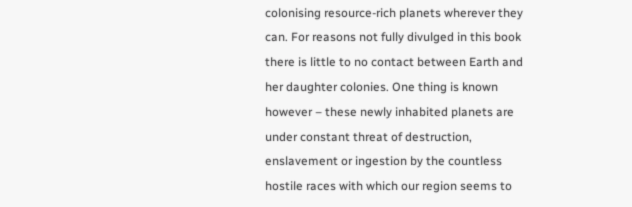colonising resource-rich planets wherever they can. For reasons not fully divulged in this book there is little to no contact between Earth and her daughter colonies. One thing is known however – these newly inhabited planets are under constant threat of destruction, enslavement or ingestion by the countless hostile races with which our region seems to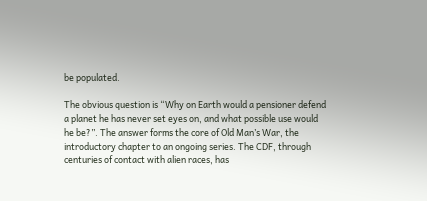be populated.

The obvious question is “Why on Earth would a pensioner defend a planet he has never set eyes on, and what possible use would he be?”. The answer forms the core of Old Man’s War, the introductory chapter to an ongoing series. The CDF, through centuries of contact with alien races, has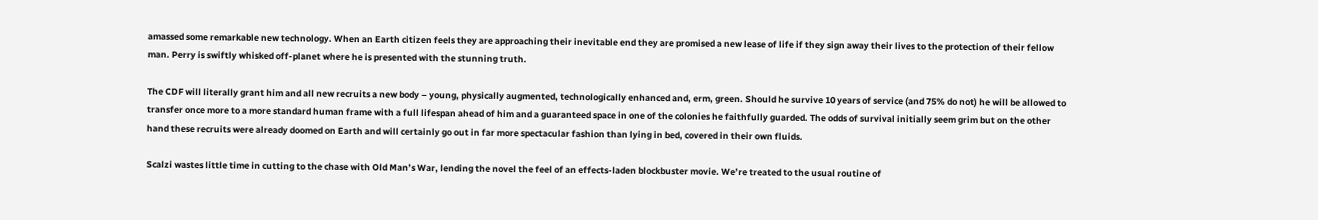amassed some remarkable new technology. When an Earth citizen feels they are approaching their inevitable end they are promised a new lease of life if they sign away their lives to the protection of their fellow man. Perry is swiftly whisked off-planet where he is presented with the stunning truth.

The CDF will literally grant him and all new recruits a new body – young, physically augmented, technologically enhanced and, erm, green. Should he survive 10 years of service (and 75% do not) he will be allowed to transfer once more to a more standard human frame with a full lifespan ahead of him and a guaranteed space in one of the colonies he faithfully guarded. The odds of survival initially seem grim but on the other hand these recruits were already doomed on Earth and will certainly go out in far more spectacular fashion than lying in bed, covered in their own fluids.

Scalzi wastes little time in cutting to the chase with Old Man’s War, lending the novel the feel of an effects-laden blockbuster movie. We’re treated to the usual routine of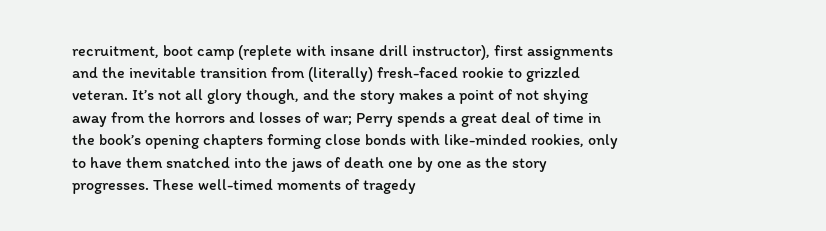recruitment, boot camp (replete with insane drill instructor), first assignments and the inevitable transition from (literally) fresh-faced rookie to grizzled veteran. It’s not all glory though, and the story makes a point of not shying away from the horrors and losses of war; Perry spends a great deal of time in the book’s opening chapters forming close bonds with like-minded rookies, only to have them snatched into the jaws of death one by one as the story progresses. These well-timed moments of tragedy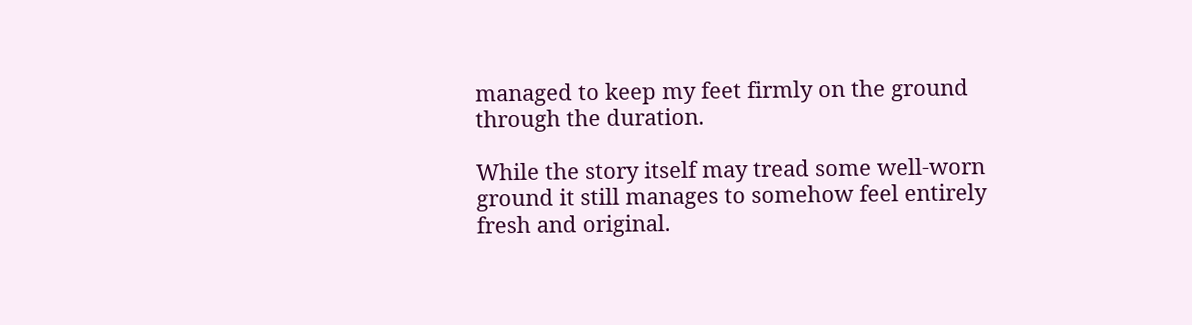managed to keep my feet firmly on the ground through the duration.

While the story itself may tread some well-worn ground it still manages to somehow feel entirely fresh and original.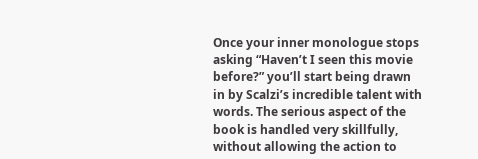Once your inner monologue stops asking “Haven’t I seen this movie before?” you’ll start being drawn in by Scalzi’s incredible talent with words. The serious aspect of the book is handled very skillfully, without allowing the action to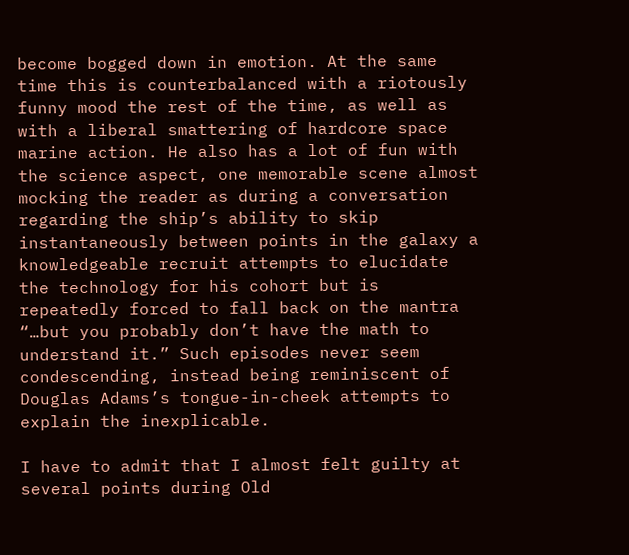become bogged down in emotion. At the same time this is counterbalanced with a riotously funny mood the rest of the time, as well as with a liberal smattering of hardcore space marine action. He also has a lot of fun with the science aspect, one memorable scene almost mocking the reader as during a conversation regarding the ship’s ability to skip instantaneously between points in the galaxy a knowledgeable recruit attempts to elucidate the technology for his cohort but is repeatedly forced to fall back on the mantra “…but you probably don’t have the math to understand it.” Such episodes never seem condescending, instead being reminiscent of Douglas Adams’s tongue-in-cheek attempts to explain the inexplicable.

I have to admit that I almost felt guilty at several points during Old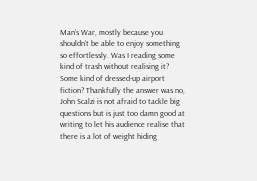Man’s War, mostly because you shouldn’t be able to enjoy something so effortlessly. Was I reading some kind of trash without realising it? Some kind of dressed-up airport fiction? Thankfully the answer was no, John Scalzi is not afraid to tackle big questions but is just too damn good at writing to let his audience realise that there is a lot of weight hiding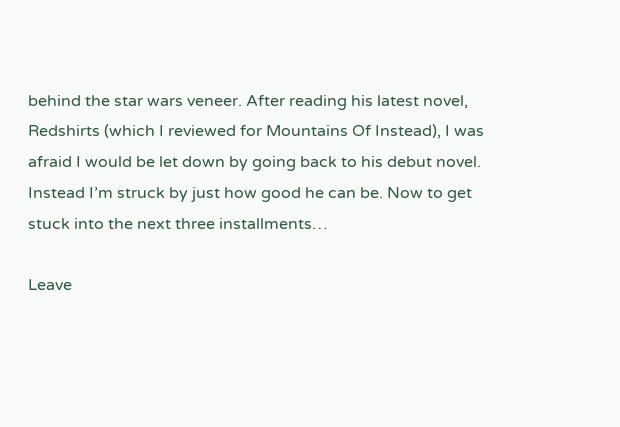behind the star wars veneer. After reading his latest novel, Redshirts (which I reviewed for Mountains Of Instead), I was afraid I would be let down by going back to his debut novel. Instead I’m struck by just how good he can be. Now to get stuck into the next three installments…

Leave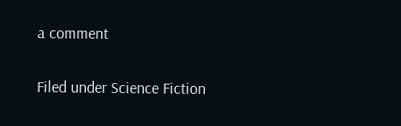a comment

Filed under Science Fiction